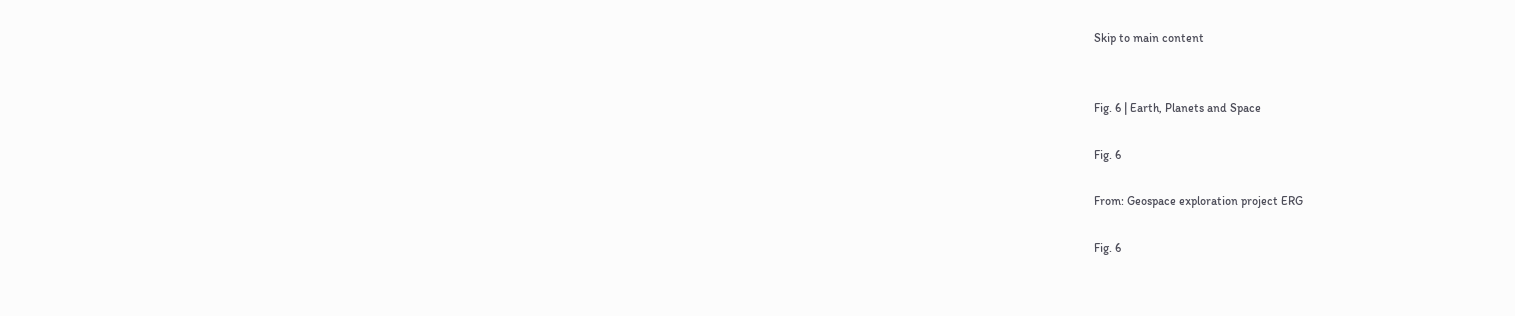Skip to main content


Fig. 6 | Earth, Planets and Space

Fig. 6

From: Geospace exploration project ERG

Fig. 6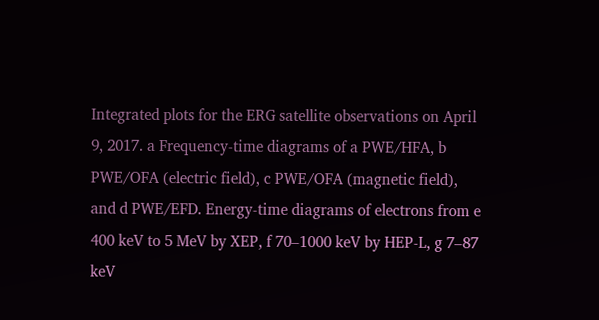Integrated plots for the ERG satellite observations on April 9, 2017. a Frequency-time diagrams of a PWE/HFA, b PWE/OFA (electric field), c PWE/OFA (magnetic field), and d PWE/EFD. Energy-time diagrams of electrons from e 400 keV to 5 MeV by XEP, f 70–1000 keV by HEP-L, g 7–87 keV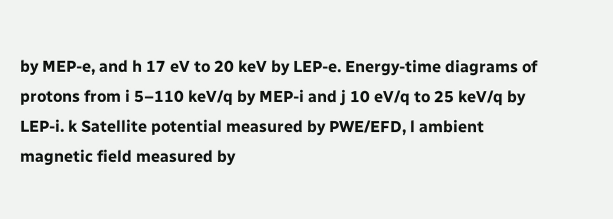by MEP-e, and h 17 eV to 20 keV by LEP-e. Energy-time diagrams of protons from i 5–110 keV/q by MEP-i and j 10 eV/q to 25 keV/q by LEP-i. k Satellite potential measured by PWE/EFD, l ambient magnetic field measured by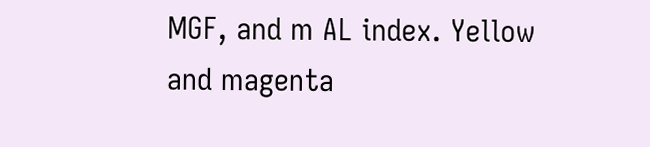MGF, and m AL index. Yellow and magenta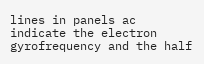lines in panels ac indicate the electron gyrofrequency and the half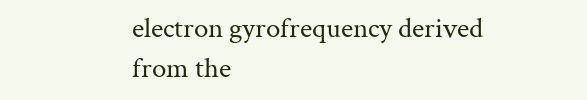electron gyrofrequency derived from the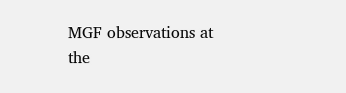MGF observations at the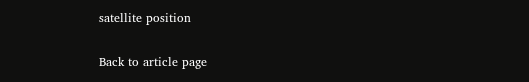satellite position

Back to article page